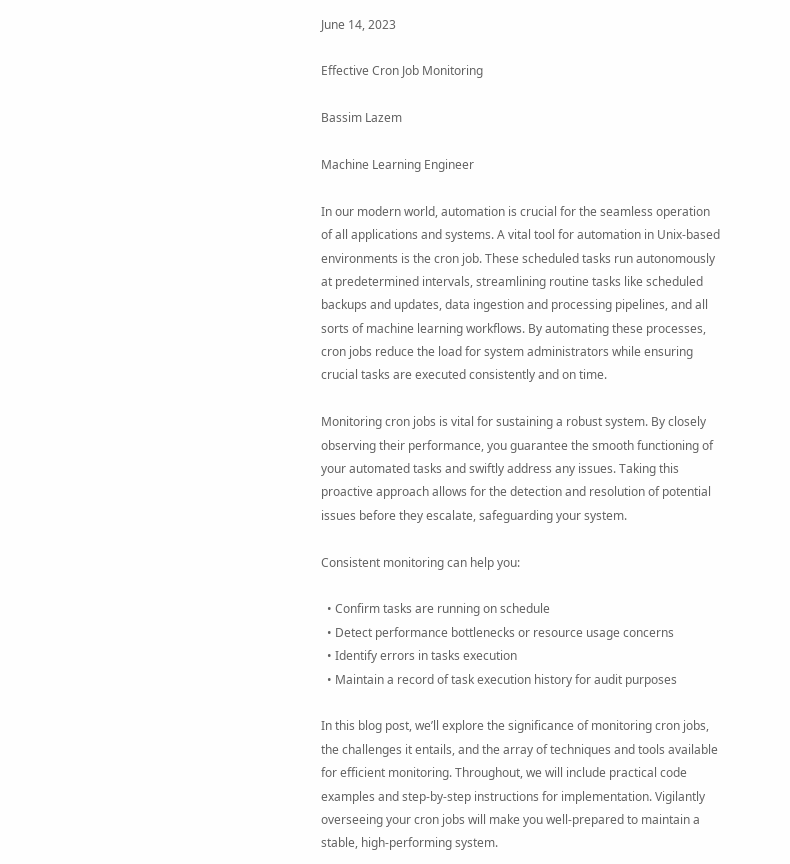June 14, 2023

Effective Cron Job Monitoring

Bassim Lazem

Machine Learning Engineer

In our modern world, automation is crucial for the seamless operation of all applications and systems. A vital tool for automation in Unix-based environments is the cron job. These scheduled tasks run autonomously at predetermined intervals, streamlining routine tasks like scheduled backups and updates, data ingestion and processing pipelines, and all sorts of machine learning workflows. By automating these processes, cron jobs reduce the load for system administrators while ensuring crucial tasks are executed consistently and on time.

Monitoring cron jobs is vital for sustaining a robust system. By closely observing their performance, you guarantee the smooth functioning of your automated tasks and swiftly address any issues. Taking this proactive approach allows for the detection and resolution of potential issues before they escalate, safeguarding your system.

Consistent monitoring can help you:

  • Confirm tasks are running on schedule
  • Detect performance bottlenecks or resource usage concerns
  • Identify errors in tasks execution
  • Maintain a record of task execution history for audit purposes

In this blog post, we’ll explore the significance of monitoring cron jobs, the challenges it entails, and the array of techniques and tools available for efficient monitoring. Throughout, we will include practical code examples and step-by-step instructions for implementation. Vigilantly overseeing your cron jobs will make you well-prepared to maintain a stable, high-performing system.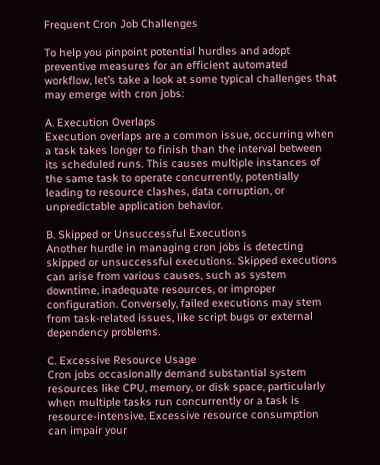Frequent Cron Job Challenges

To help you pinpoint potential hurdles and adopt preventive measures for an efficient automated workflow, let’s take a look at some typical challenges that may emerge with cron jobs:

A. Execution Overlaps
Execution overlaps are a common issue, occurring when a task takes longer to finish than the interval between its scheduled runs. This causes multiple instances of the same task to operate concurrently, potentially leading to resource clashes, data corruption, or unpredictable application behavior.

B. Skipped or Unsuccessful Executions
Another hurdle in managing cron jobs is detecting skipped or unsuccessful executions. Skipped executions can arise from various causes, such as system downtime, inadequate resources, or improper configuration. Conversely, failed executions may stem from task-related issues, like script bugs or external dependency problems.

C. Excessive Resource Usage
Cron jobs occasionally demand substantial system resources like CPU, memory, or disk space, particularly when multiple tasks run concurrently or a task is resource-intensive. Excessive resource consumption can impair your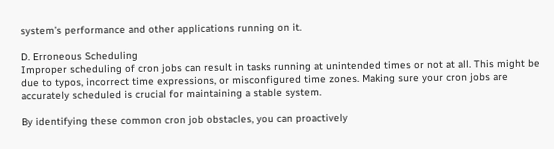system’s performance and other applications running on it.

D. Erroneous Scheduling
Improper scheduling of cron jobs can result in tasks running at unintended times or not at all. This might be due to typos, incorrect time expressions, or misconfigured time zones. Making sure your cron jobs are accurately scheduled is crucial for maintaining a stable system.

By identifying these common cron job obstacles, you can proactively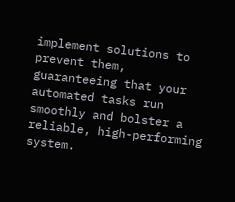implement solutions to prevent them, guaranteeing that your automated tasks run smoothly and bolster a reliable, high-performing system.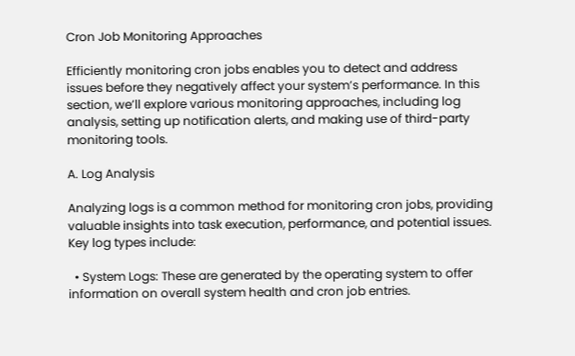Cron Job Monitoring Approaches

Efficiently monitoring cron jobs enables you to detect and address issues before they negatively affect your system’s performance. In this section, we’ll explore various monitoring approaches, including log analysis, setting up notification alerts, and making use of third-party monitoring tools.

A. Log Analysis

Analyzing logs is a common method for monitoring cron jobs, providing valuable insights into task execution, performance, and potential issues. Key log types include:

  • System Logs: These are generated by the operating system to offer information on overall system health and cron job entries.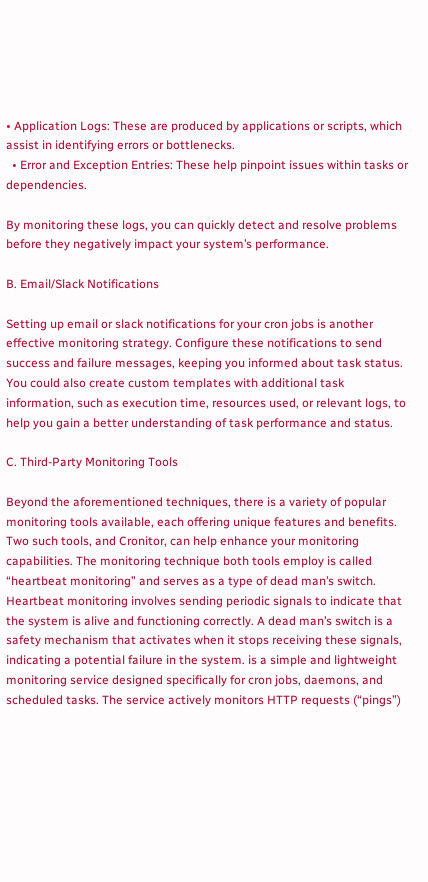• Application Logs: These are produced by applications or scripts, which assist in identifying errors or bottlenecks.
  • Error and Exception Entries: These help pinpoint issues within tasks or dependencies.

By monitoring these logs, you can quickly detect and resolve problems before they negatively impact your system’s performance.

B. Email/Slack Notifications

Setting up email or slack notifications for your cron jobs is another effective monitoring strategy. Configure these notifications to send success and failure messages, keeping you informed about task status. You could also create custom templates with additional task information, such as execution time, resources used, or relevant logs, to help you gain a better understanding of task performance and status.

C. Third-Party Monitoring Tools

Beyond the aforementioned techniques, there is a variety of popular monitoring tools available, each offering unique features and benefits. Two such tools, and Cronitor, can help enhance your monitoring capabilities. The monitoring technique both tools employ is called “heartbeat monitoring” and serves as a type of dead man’s switch. Heartbeat monitoring involves sending periodic signals to indicate that the system is alive and functioning correctly. A dead man’s switch is a safety mechanism that activates when it stops receiving these signals, indicating a potential failure in the system. is a simple and lightweight monitoring service designed specifically for cron jobs, daemons, and scheduled tasks. The service actively monitors HTTP requests (“pings”)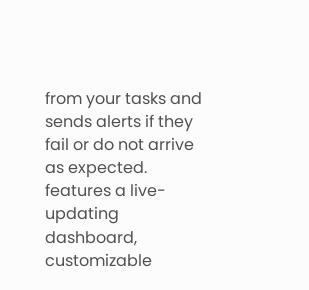from your tasks and sends alerts if they fail or do not arrive as expected. features a live-updating dashboard, customizable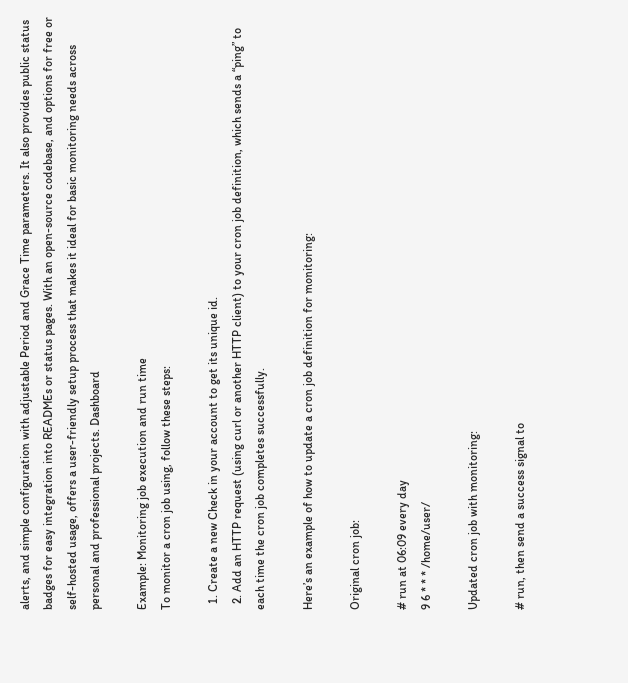alerts, and simple configuration with adjustable Period and Grace Time parameters. It also provides public status badges for easy integration into READMEs or status pages. With an open-source codebase, and options for free or self-hosted usage, offers a user-friendly setup process that makes it ideal for basic monitoring needs across personal and professional projects. Dashboard

Example: Monitoring job execution and run time
To monitor a cron job using, follow these steps:

  1. Create a new Check in your account to get its unique id.
  2. Add an HTTP request (using curl or another HTTP client) to your cron job definition, which sends a “ping” to each time the cron job completes successfully.

Here’s an example of how to update a cron job definition for monitoring:

Original cron job:

# run at 06:09 every day
9 6 * * * /home/user/

Updated cron job with monitoring:

# run, then send a success signal to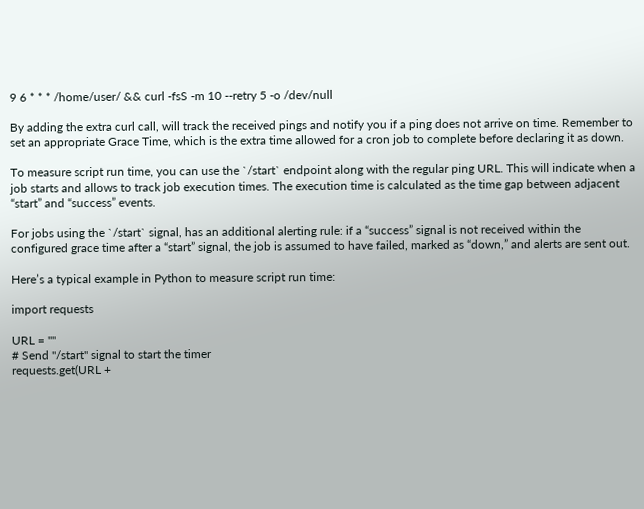9 6 * * * /home/user/ && curl -fsS -m 10 --retry 5 -o /dev/null

By adding the extra curl call, will track the received pings and notify you if a ping does not arrive on time. Remember to set an appropriate Grace Time, which is the extra time allowed for a cron job to complete before declaring it as down.

To measure script run time, you can use the `/start` endpoint along with the regular ping URL. This will indicate when a job starts and allows to track job execution times. The execution time is calculated as the time gap between adjacent “start” and “success” events.

For jobs using the `/start` signal, has an additional alerting rule: if a “success” signal is not received within the configured grace time after a “start” signal, the job is assumed to have failed, marked as “down,” and alerts are sent out.

Here’s a typical example in Python to measure script run time:

import requests

URL = ""
# Send "/start" signal to start the timer
requests.get(URL +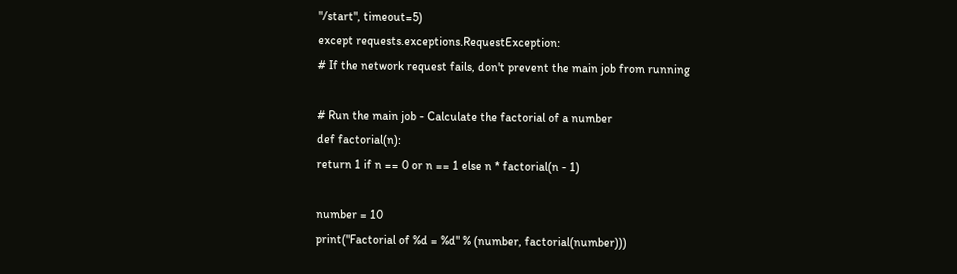"/start", timeout=5)
except requests.exceptions.RequestException:
# If the network request fails, don't prevent the main job from running

# Run the main job - Calculate the factorial of a number
def factorial(n):
return 1 if n == 0 or n == 1 else n * factorial(n - 1)

number = 10
print("Factorial of %d = %d" % (number, factorial(number)))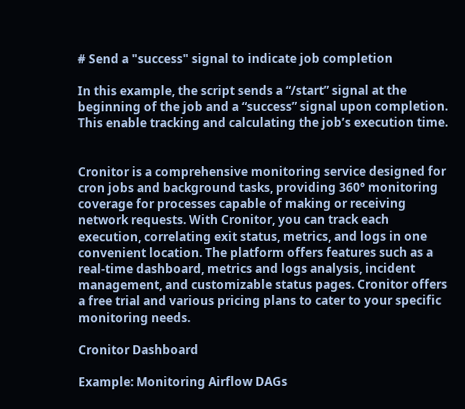# Send a "success" signal to indicate job completion

In this example, the script sends a “/start” signal at the beginning of the job and a “success” signal upon completion. This enable tracking and calculating the job’s execution time.


Cronitor is a comprehensive monitoring service designed for cron jobs and background tasks, providing 360° monitoring coverage for processes capable of making or receiving network requests. With Cronitor, you can track each execution, correlating exit status, metrics, and logs in one convenient location. The platform offers features such as a real-time dashboard, metrics and logs analysis, incident management, and customizable status pages. Cronitor offers a free trial and various pricing plans to cater to your specific monitoring needs.

Cronitor Dashboard

Example: Monitoring Airflow DAGs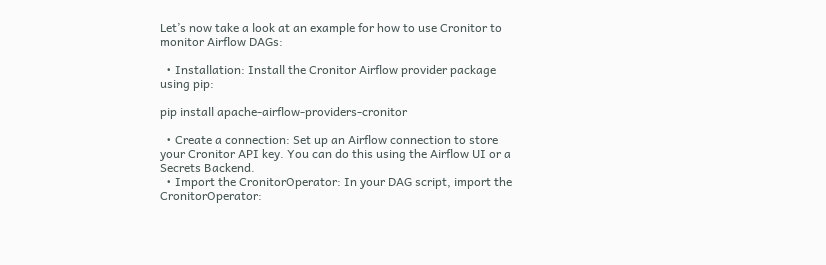Let’s now take a look at an example for how to use Cronitor to monitor Airflow DAGs:

  • Installation: Install the Cronitor Airflow provider package using pip:

pip install apache-airflow-providers-cronitor

  • Create a connection: Set up an Airflow connection to store your Cronitor API key. You can do this using the Airflow UI or a Secrets Backend.
  • Import the CronitorOperator: In your DAG script, import the CronitorOperator: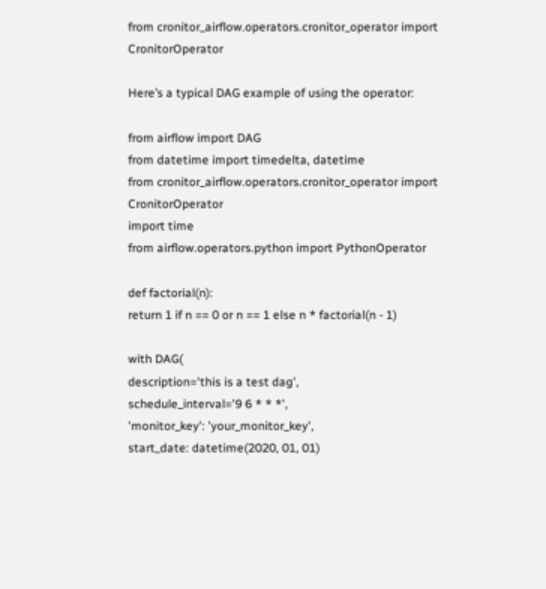from cronitor_airflow.operators.cronitor_operator import CronitorOperator

Here’s a typical DAG example of using the operator:

from airflow import DAG
from datetime import timedelta, datetime
from cronitor_airflow.operators.cronitor_operator import CronitorOperator
import time
from airflow.operators.python import PythonOperator

def factorial(n):
return 1 if n == 0 or n == 1 else n * factorial(n - 1)

with DAG(
description='this is a test dag',
schedule_interval='9 6 * * *',
'monitor_key': 'your_monitor_key',
start_date: datetime(2020, 01, 01)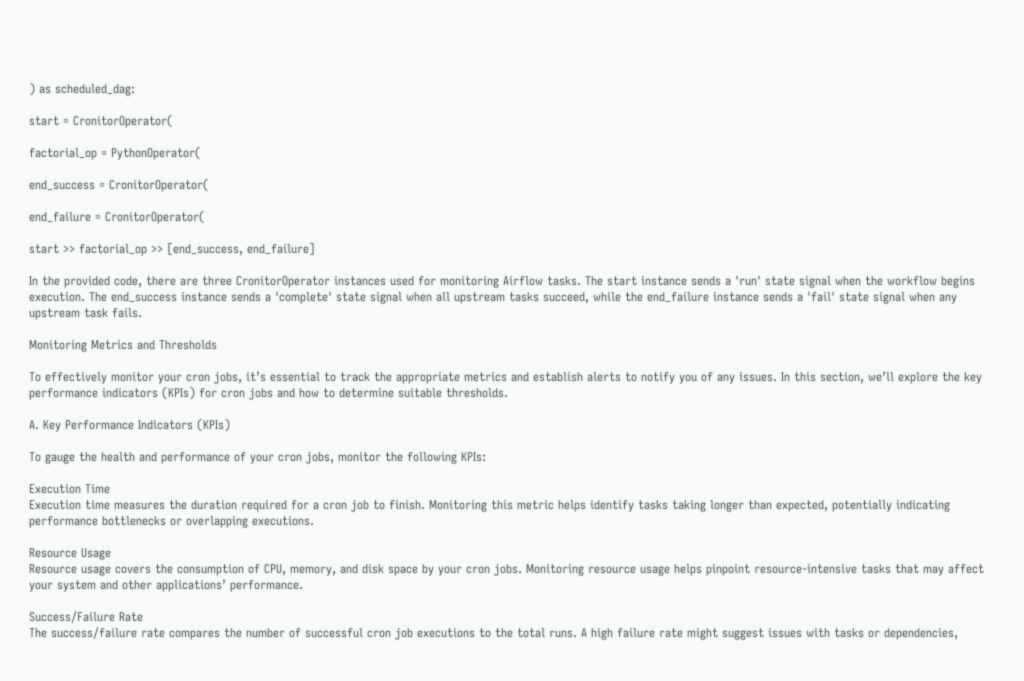) as scheduled_dag:

start = CronitorOperator(

factorial_op = PythonOperator(

end_success = CronitorOperator(

end_failure = CronitorOperator(

start >> factorial_op >> [end_success, end_failure]

In the provided code, there are three CronitorOperator instances used for monitoring Airflow tasks. The start instance sends a 'run' state signal when the workflow begins execution. The end_success instance sends a 'complete' state signal when all upstream tasks succeed, while the end_failure instance sends a 'fail' state signal when any upstream task fails.

Monitoring Metrics and Thresholds

To effectively monitor your cron jobs, it’s essential to track the appropriate metrics and establish alerts to notify you of any issues. In this section, we’ll explore the key performance indicators (KPIs) for cron jobs and how to determine suitable thresholds.

A. Key Performance Indicators (KPIs)

To gauge the health and performance of your cron jobs, monitor the following KPIs:

Execution Time
Execution time measures the duration required for a cron job to finish. Monitoring this metric helps identify tasks taking longer than expected, potentially indicating performance bottlenecks or overlapping executions.

Resource Usage
Resource usage covers the consumption of CPU, memory, and disk space by your cron jobs. Monitoring resource usage helps pinpoint resource-intensive tasks that may affect your system and other applications’ performance.

Success/Failure Rate
The success/failure rate compares the number of successful cron job executions to the total runs. A high failure rate might suggest issues with tasks or dependencies,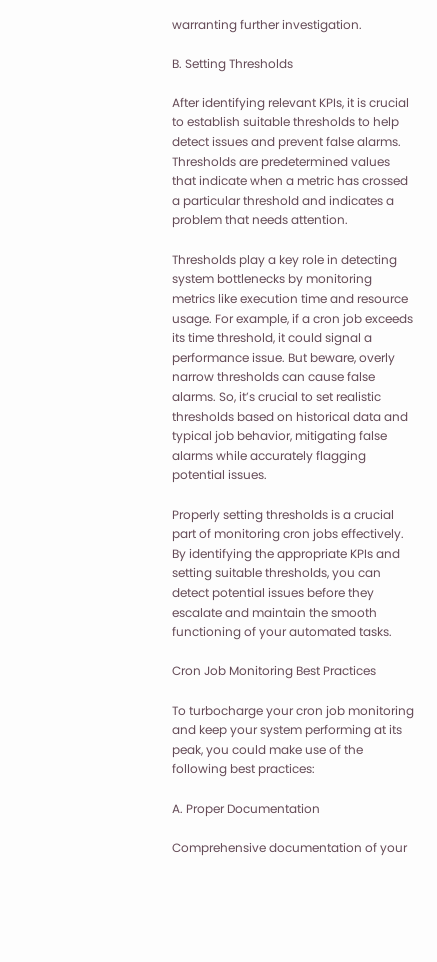warranting further investigation.

B. Setting Thresholds

After identifying relevant KPIs, it is crucial to establish suitable thresholds to help detect issues and prevent false alarms. Thresholds are predetermined values that indicate when a metric has crossed a particular threshold and indicates a problem that needs attention.

Thresholds play a key role in detecting system bottlenecks by monitoring metrics like execution time and resource usage. For example, if a cron job exceeds its time threshold, it could signal a performance issue. But beware, overly narrow thresholds can cause false alarms. So, it’s crucial to set realistic thresholds based on historical data and typical job behavior, mitigating false alarms while accurately flagging potential issues.

Properly setting thresholds is a crucial part of monitoring cron jobs effectively. By identifying the appropriate KPIs and setting suitable thresholds, you can detect potential issues before they escalate and maintain the smooth functioning of your automated tasks.

Cron Job Monitoring Best Practices

To turbocharge your cron job monitoring and keep your system performing at its peak, you could make use of the following best practices:

A. Proper Documentation

Comprehensive documentation of your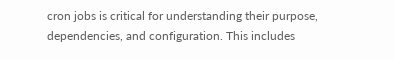cron jobs is critical for understanding their purpose, dependencies, and configuration. This includes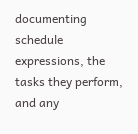documenting schedule expressions, the tasks they perform, and any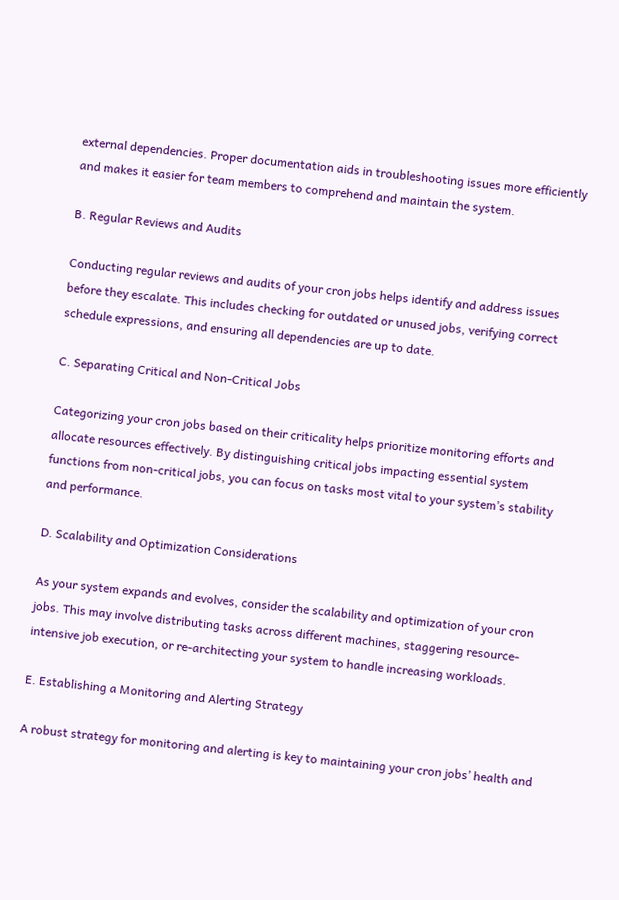external dependencies. Proper documentation aids in troubleshooting issues more efficiently and makes it easier for team members to comprehend and maintain the system.

B. Regular Reviews and Audits

Conducting regular reviews and audits of your cron jobs helps identify and address issues before they escalate. This includes checking for outdated or unused jobs, verifying correct schedule expressions, and ensuring all dependencies are up to date.

C. Separating Critical and Non-Critical Jobs

Categorizing your cron jobs based on their criticality helps prioritize monitoring efforts and allocate resources effectively. By distinguishing critical jobs impacting essential system functions from non-critical jobs, you can focus on tasks most vital to your system’s stability and performance.

D. Scalability and Optimization Considerations

As your system expands and evolves, consider the scalability and optimization of your cron jobs. This may involve distributing tasks across different machines, staggering resource-intensive job execution, or re-architecting your system to handle increasing workloads.

E. Establishing a Monitoring and Alerting Strategy

A robust strategy for monitoring and alerting is key to maintaining your cron jobs’ health and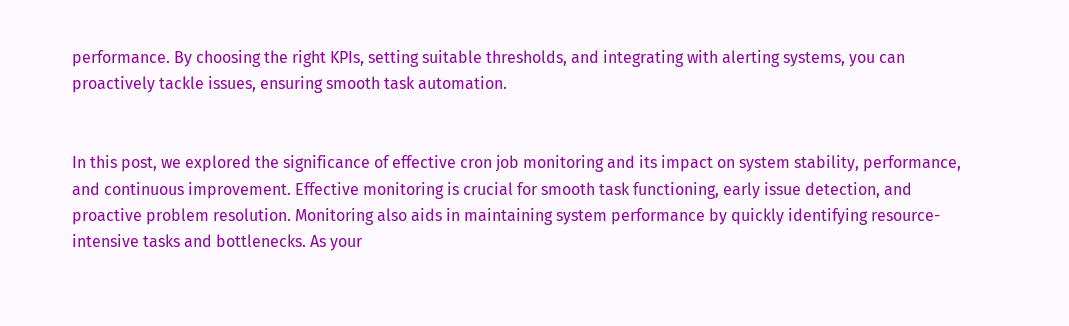performance. By choosing the right KPIs, setting suitable thresholds, and integrating with alerting systems, you can proactively tackle issues, ensuring smooth task automation.


In this post, we explored the significance of effective cron job monitoring and its impact on system stability, performance, and continuous improvement. Effective monitoring is crucial for smooth task functioning, early issue detection, and proactive problem resolution. Monitoring also aids in maintaining system performance by quickly identifying resource-intensive tasks and bottlenecks. As your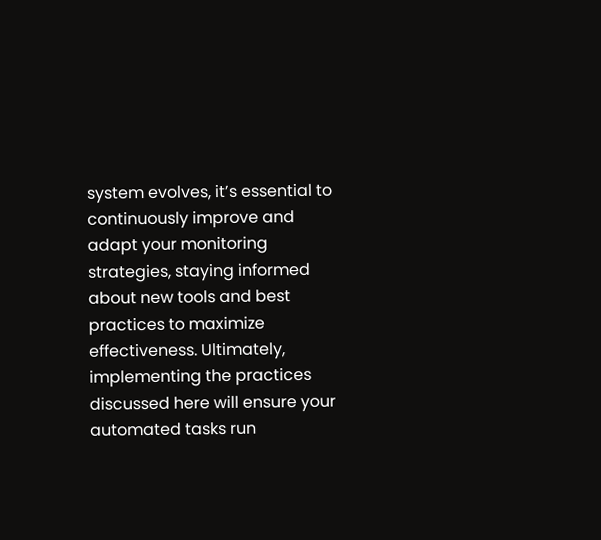system evolves, it’s essential to continuously improve and adapt your monitoring strategies, staying informed about new tools and best practices to maximize effectiveness. Ultimately, implementing the practices discussed here will ensure your automated tasks run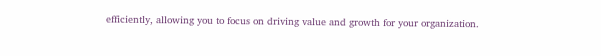efficiently, allowing you to focus on driving value and growth for your organization.